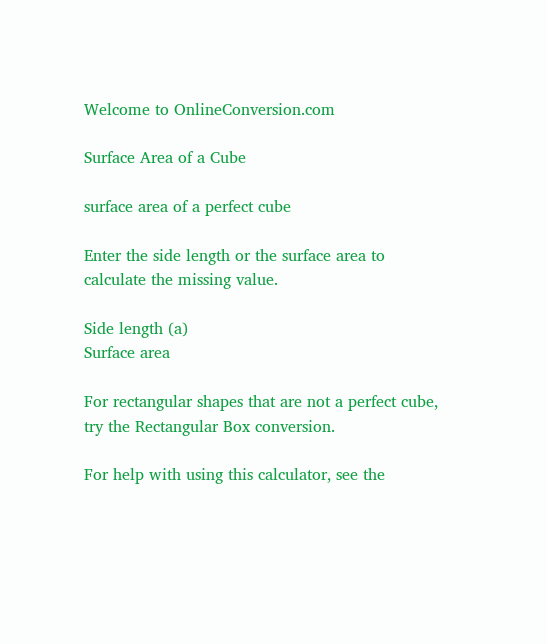Welcome to OnlineConversion.com

Surface Area of a Cube

surface area of a perfect cube

Enter the side length or the surface area to calculate the missing value.

Side length (a)
Surface area

For rectangular shapes that are not a perfect cube, try the Rectangular Box conversion.

For help with using this calculator, see the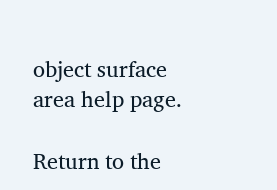object surface area help page.

Return to the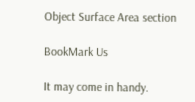Object Surface Area section

BookMark Us

It may come in handy.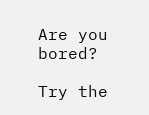Are you bored?

Try the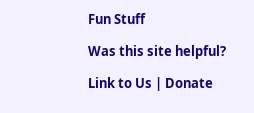Fun Stuff

Was this site helpful?

Link to Us | Donate